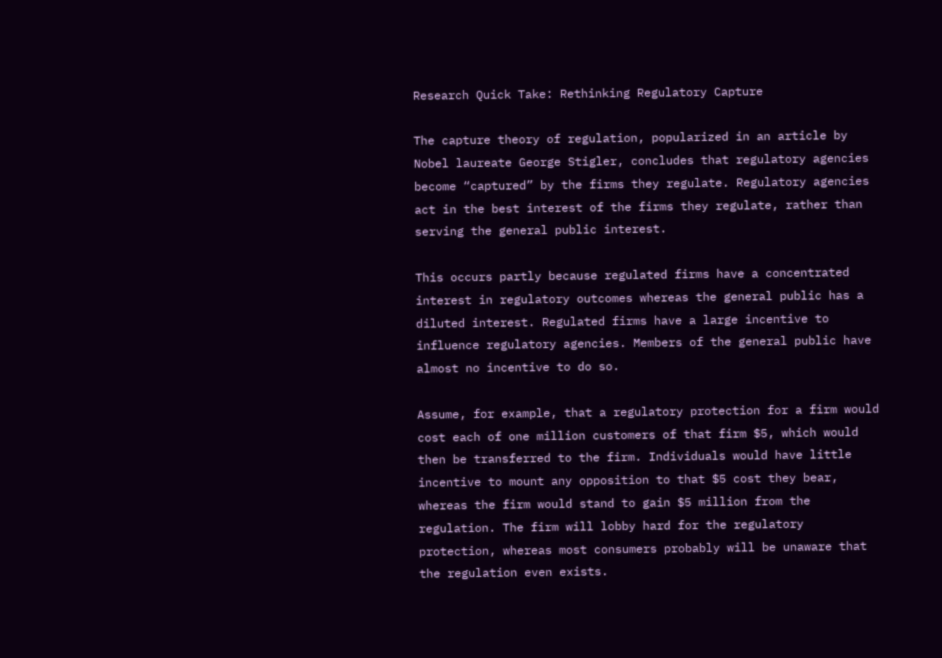Research Quick Take: Rethinking Regulatory Capture

The capture theory of regulation, popularized in an article by Nobel laureate George Stigler, concludes that regulatory agencies become “captured” by the firms they regulate. Regulatory agencies act in the best interest of the firms they regulate, rather than serving the general public interest.

This occurs partly because regulated firms have a concentrated interest in regulatory outcomes whereas the general public has a diluted interest. Regulated firms have a large incentive to influence regulatory agencies. Members of the general public have almost no incentive to do so.

Assume, for example, that a regulatory protection for a firm would cost each of one million customers of that firm $5, which would then be transferred to the firm. Individuals would have little incentive to mount any opposition to that $5 cost they bear, whereas the firm would stand to gain $5 million from the regulation. The firm will lobby hard for the regulatory protection, whereas most consumers probably will be unaware that the regulation even exists.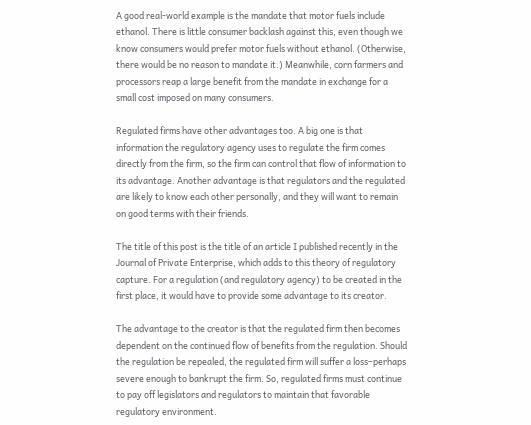A good real-world example is the mandate that motor fuels include ethanol. There is little consumer backlash against this, even though we know consumers would prefer motor fuels without ethanol. (Otherwise, there would be no reason to mandate it.) Meanwhile, corn farmers and processors reap a large benefit from the mandate in exchange for a small cost imposed on many consumers.

Regulated firms have other advantages too. A big one is that information the regulatory agency uses to regulate the firm comes directly from the firm, so the firm can control that flow of information to its advantage. Another advantage is that regulators and the regulated are likely to know each other personally, and they will want to remain on good terms with their friends.

The title of this post is the title of an article I published recently in the Journal of Private Enterprise, which adds to this theory of regulatory capture. For a regulation (and regulatory agency) to be created in the first place, it would have to provide some advantage to its creator.

The advantage to the creator is that the regulated firm then becomes dependent on the continued flow of benefits from the regulation. Should the regulation be repealed, the regulated firm will suffer a loss–perhaps severe enough to bankrupt the firm. So, regulated firms must continue to pay off legislators and regulators to maintain that favorable regulatory environment.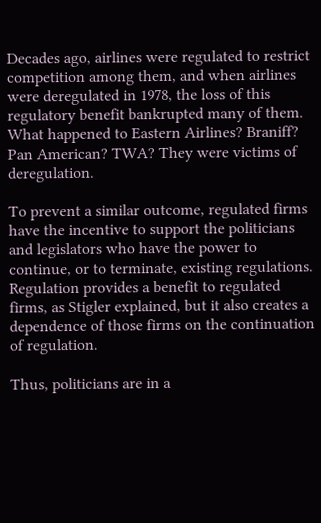Decades ago, airlines were regulated to restrict competition among them, and when airlines were deregulated in 1978, the loss of this regulatory benefit bankrupted many of them. What happened to Eastern Airlines? Braniff? Pan American? TWA? They were victims of deregulation.

To prevent a similar outcome, regulated firms have the incentive to support the politicians and legislators who have the power to continue, or to terminate, existing regulations. Regulation provides a benefit to regulated firms, as Stigler explained, but it also creates a dependence of those firms on the continuation of regulation.

Thus, politicians are in a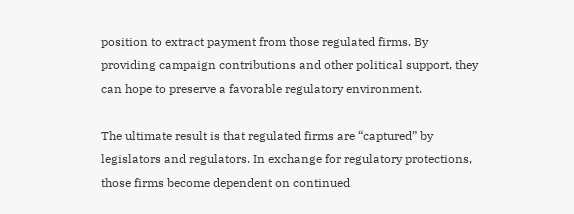position to extract payment from those regulated firms. By providing campaign contributions and other political support, they can hope to preserve a favorable regulatory environment.

The ultimate result is that regulated firms are “captured” by legislators and regulators. In exchange for regulatory protections, those firms become dependent on continued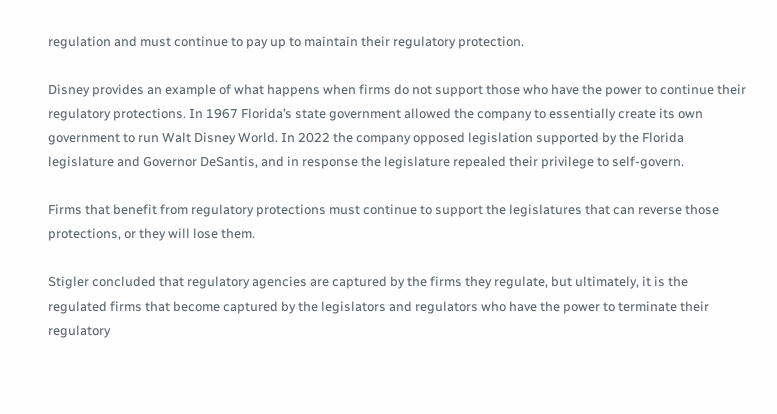regulation and must continue to pay up to maintain their regulatory protection.

Disney provides an example of what happens when firms do not support those who have the power to continue their regulatory protections. In 1967 Florida’s state government allowed the company to essentially create its own government to run Walt Disney World. In 2022 the company opposed legislation supported by the Florida legislature and Governor DeSantis, and in response the legislature repealed their privilege to self-govern.

Firms that benefit from regulatory protections must continue to support the legislatures that can reverse those protections, or they will lose them.

Stigler concluded that regulatory agencies are captured by the firms they regulate, but ultimately, it is the regulated firms that become captured by the legislators and regulators who have the power to terminate their regulatory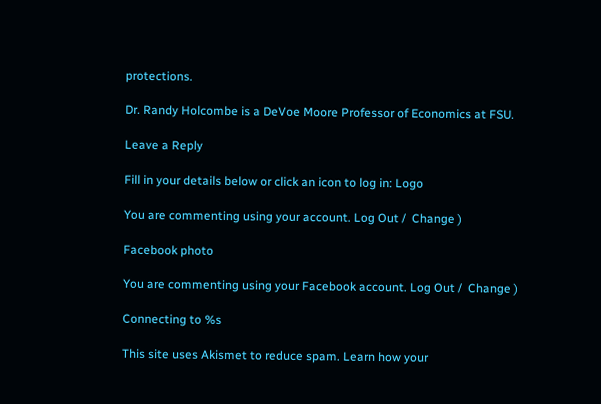protections.

Dr. Randy Holcombe is a DeVoe Moore Professor of Economics at FSU.

Leave a Reply

Fill in your details below or click an icon to log in: Logo

You are commenting using your account. Log Out /  Change )

Facebook photo

You are commenting using your Facebook account. Log Out /  Change )

Connecting to %s

This site uses Akismet to reduce spam. Learn how your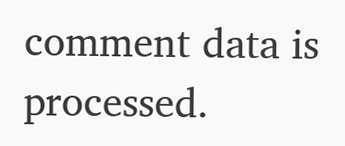comment data is processed.